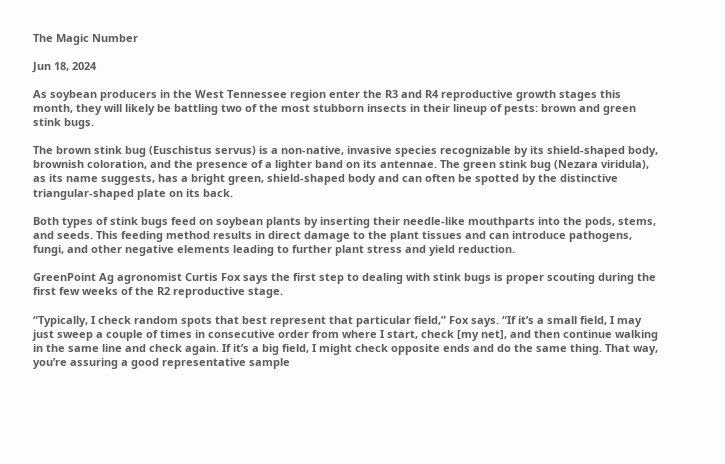The Magic Number

Jun 18, 2024

As soybean producers in the West Tennessee region enter the R3 and R4 reproductive growth stages this month, they will likely be battling two of the most stubborn insects in their lineup of pests: brown and green stink bugs.

The brown stink bug (Euschistus servus) is a non-native, invasive species recognizable by its shield-shaped body, brownish coloration, and the presence of a lighter band on its antennae. The green stink bug (Nezara viridula), as its name suggests, has a bright green, shield-shaped body and can often be spotted by the distinctive triangular-shaped plate on its back.

Both types of stink bugs feed on soybean plants by inserting their needle-like mouthparts into the pods, stems, and seeds. This feeding method results in direct damage to the plant tissues and can introduce pathogens, fungi, and other negative elements leading to further plant stress and yield reduction.

GreenPoint Ag agronomist Curtis Fox says the first step to dealing with stink bugs is proper scouting during the first few weeks of the R2 reproductive stage.

“Typically, I check random spots that best represent that particular field,” Fox says. “If it’s a small field, I may just sweep a couple of times in consecutive order from where I start, check [my net], and then continue walking in the same line and check again. If it’s a big field, I might check opposite ends and do the same thing. That way, you’re assuring a good representative sample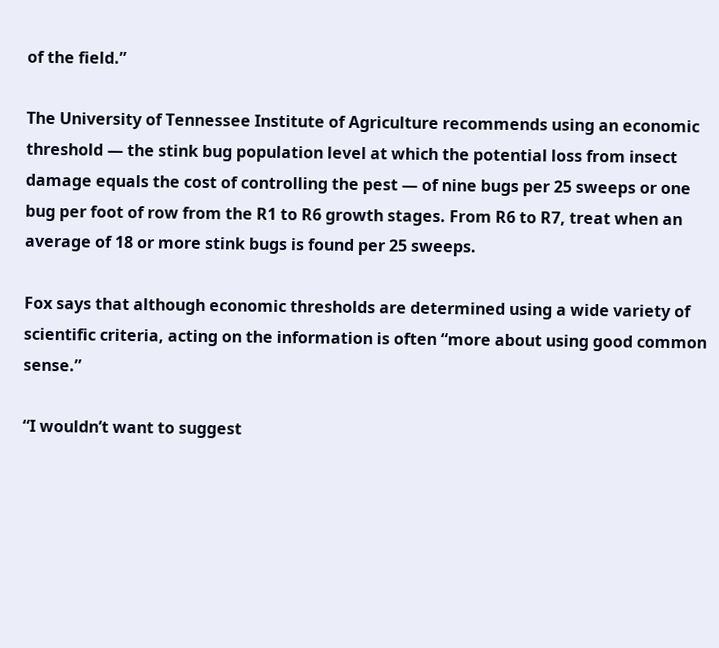of the field.”

The University of Tennessee Institute of Agriculture recommends using an economic threshold — the stink bug population level at which the potential loss from insect damage equals the cost of controlling the pest — of nine bugs per 25 sweeps or one bug per foot of row from the R1 to R6 growth stages. From R6 to R7, treat when an average of 18 or more stink bugs is found per 25 sweeps.

Fox says that although economic thresholds are determined using a wide variety of scientific criteria, acting on the information is often “more about using good common sense.”

“I wouldn’t want to suggest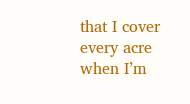that I cover every acre when I’m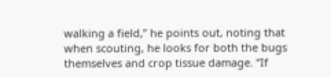walking a field,” he points out, noting that when scouting, he looks for both the bugs themselves and crop tissue damage. “If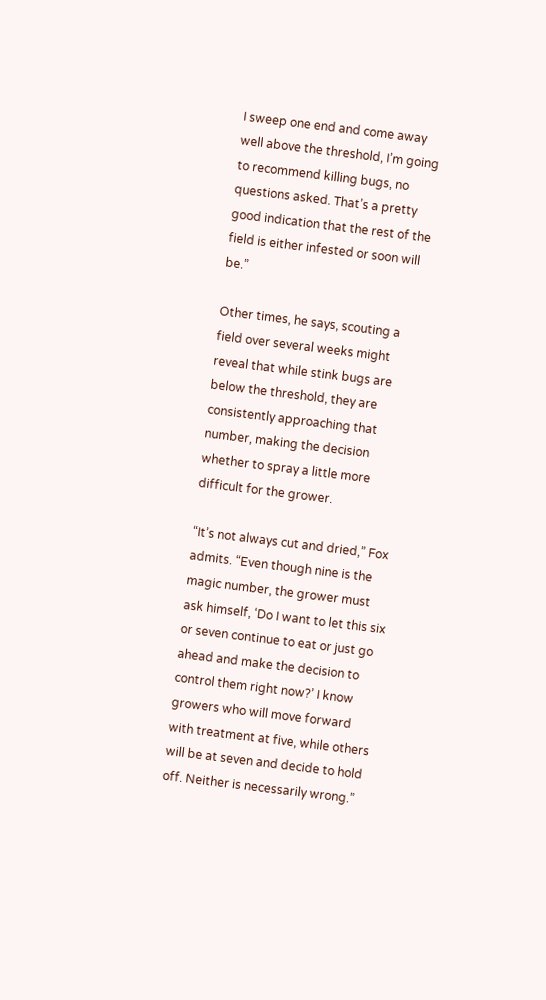I sweep one end and come away well above the threshold, I’m going to recommend killing bugs, no questions asked. That’s a pretty good indication that the rest of the field is either infested or soon will be.”

Other times, he says, scouting a field over several weeks might reveal that while stink bugs are below the threshold, they are consistently approaching that number, making the decision whether to spray a little more difficult for the grower.

“It’s not always cut and dried,” Fox admits. “Even though nine is the magic number, the grower must ask himself, ‘Do I want to let this six or seven continue to eat or just go ahead and make the decision to control them right now?’ I know growers who will move forward with treatment at five, while others will be at seven and decide to hold off. Neither is necessarily wrong.”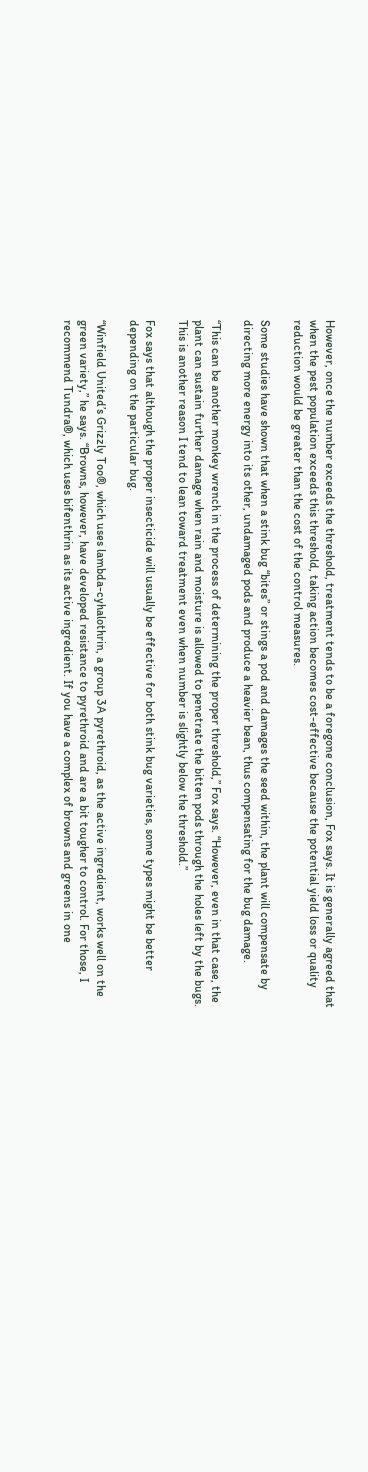However, once the number exceeds the threshold, treatment tends to be a foregone conclusion, Fox says. It is generally agreed that when the pest population exceeds this threshold, taking action becomes cost-effective because the potential yield loss or quality reduction would be greater than the cost of the control measures.

Some studies have shown that when a stink bug “bites” or stings a pod and damages the seed within, the plant will compensate by directing more energy into its other, undamaged pods and produce a heavier bean, thus compensating for the bug damage.

“This can be another monkey wrench in the process of determining the proper threshold,” Fox says. “However, even in that case, the plant can sustain further damage when rain and moisture is allowed to penetrate the bitten pods through the holes left by the bugs. This is another reason I tend to lean toward treatment even when number is slightly below the threshold.”

Fox says that although the proper insecticide will usually be effective for both stink bug varieties, some types might be better depending on the particular bug.

“Winfield United’s Grizzly Too®, which uses lambda-cyhalothrin, a group 3A pyrethroid, as the active ingredient, works well on the green variety,” he says. “Browns, however, have developed resistance to pyrethroid and are a bit tougher to control. For those, I recommend Tundra®, which uses bifenthrin as its active ingredient. If you have a complex of browns and greens in one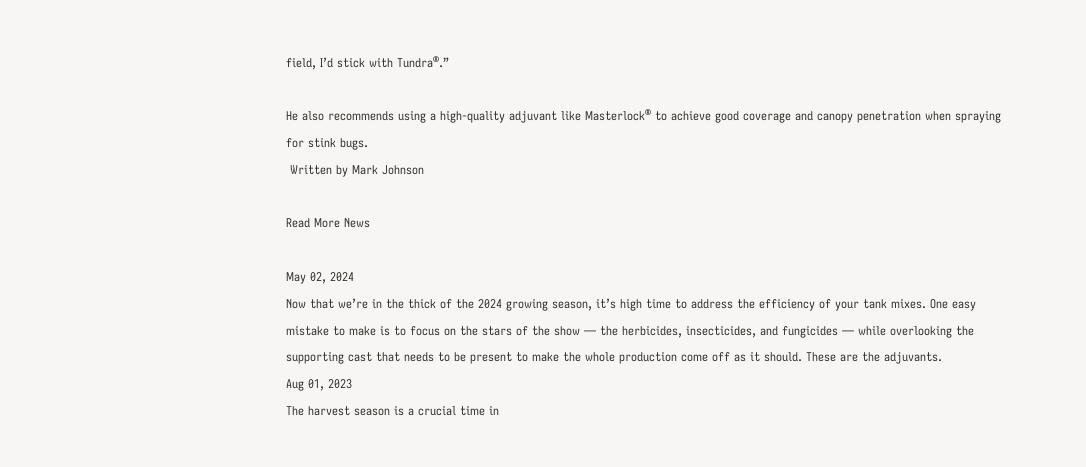field, I’d stick with Tundra®.”

He also recommends using a high-quality adjuvant like Masterlock® to achieve good coverage and canopy penetration when spraying for stink bugs.
 Written by Mark Johnson

Read More News

May 02, 2024
Now that we’re in the thick of the 2024 growing season, it’s high time to address the efficiency of your tank mixes. One easy mistake to make is to focus on the stars of the show — the herbicides, insecticides, and fungicides — while overlooking the supporting cast that needs to be present to make the whole production come off as it should. These are the adjuvants.
Aug 01, 2023
The harvest season is a crucial time in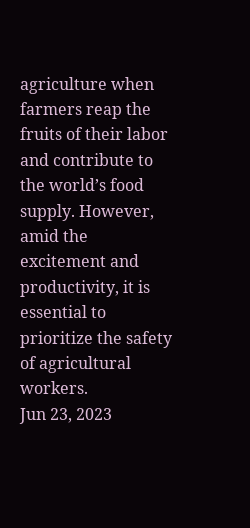agriculture when farmers reap the fruits of their labor and contribute to the world’s food supply. However, amid the excitement and productivity, it is essential to prioritize the safety of agricultural workers.
Jun 23, 2023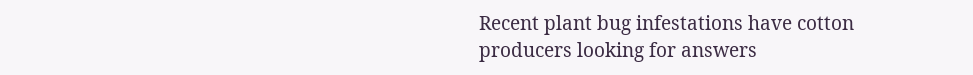Recent plant bug infestations have cotton producers looking for answers